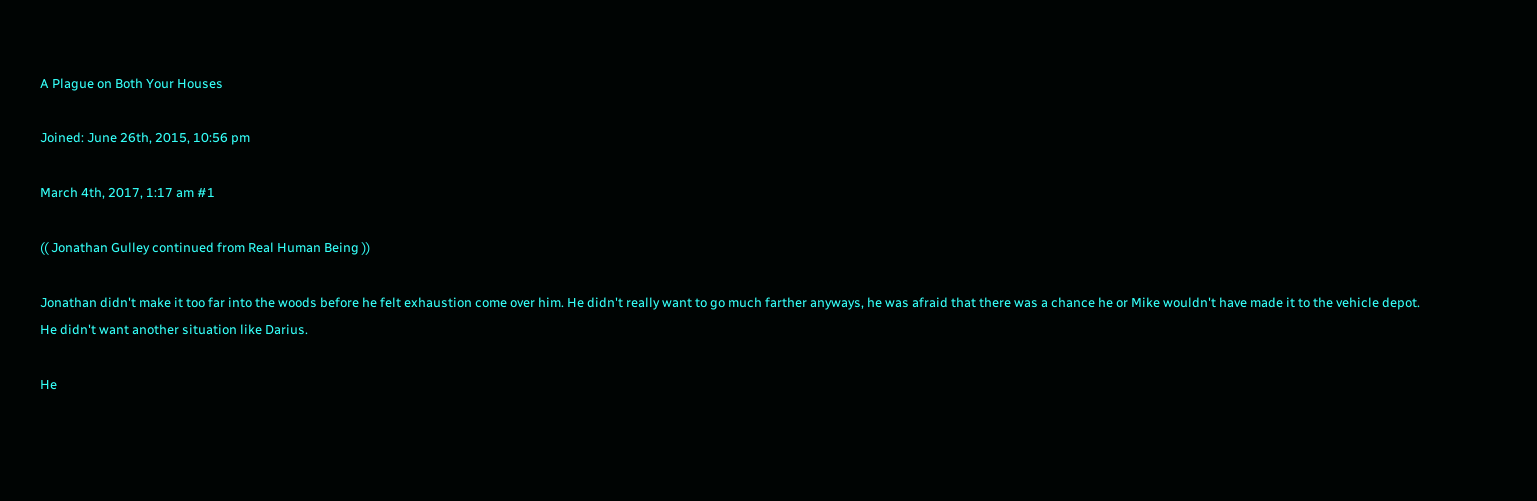A Plague on Both Your Houses

Joined: June 26th, 2015, 10:56 pm

March 4th, 2017, 1:17 am #1

(( Jonathan Gulley continued from Real Human Being ))

Jonathan didn't make it too far into the woods before he felt exhaustion come over him. He didn't really want to go much farther anyways, he was afraid that there was a chance he or Mike wouldn't have made it to the vehicle depot. He didn't want another situation like Darius.

He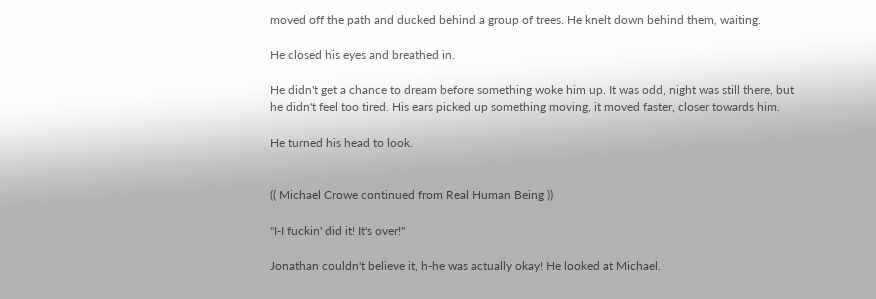moved off the path and ducked behind a group of trees. He knelt down behind them, waiting.

He closed his eyes and breathed in.

He didn't get a chance to dream before something woke him up. It was odd, night was still there, but he didn't feel too tired. His ears picked up something moving, it moved faster, closer towards him.

He turned his head to look.


(( Michael Crowe continued from Real Human Being ))

"I-I fuckin' did it! It's over!"

Jonathan couldn't believe it, h-he was actually okay! He looked at Michael.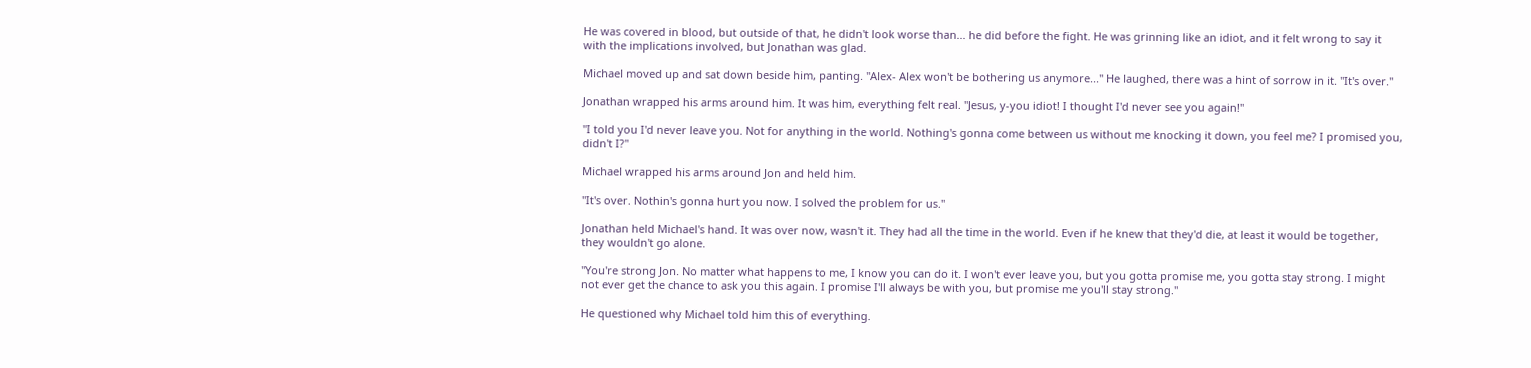He was covered in blood, but outside of that, he didn't look worse than... he did before the fight. He was grinning like an idiot, and it felt wrong to say it with the implications involved, but Jonathan was glad.

Michael moved up and sat down beside him, panting. "Alex- Alex won't be bothering us anymore..." He laughed, there was a hint of sorrow in it. "It's over."

Jonathan wrapped his arms around him. It was him, everything felt real. "Jesus, y-you idiot! I thought I'd never see you again!"

"I told you I'd never leave you. Not for anything in the world. Nothing's gonna come between us without me knocking it down, you feel me? I promised you, didn't I?"

Michael wrapped his arms around Jon and held him.

"It's over. Nothin's gonna hurt you now. I solved the problem for us."

Jonathan held Michael's hand. It was over now, wasn't it. They had all the time in the world. Even if he knew that they'd die, at least it would be together, they wouldn't go alone.

"You're strong Jon. No matter what happens to me, I know you can do it. I won't ever leave you, but you gotta promise me, you gotta stay strong. I might not ever get the chance to ask you this again. I promise I'll always be with you, but promise me you'll stay strong."

He questioned why Michael told him this of everything.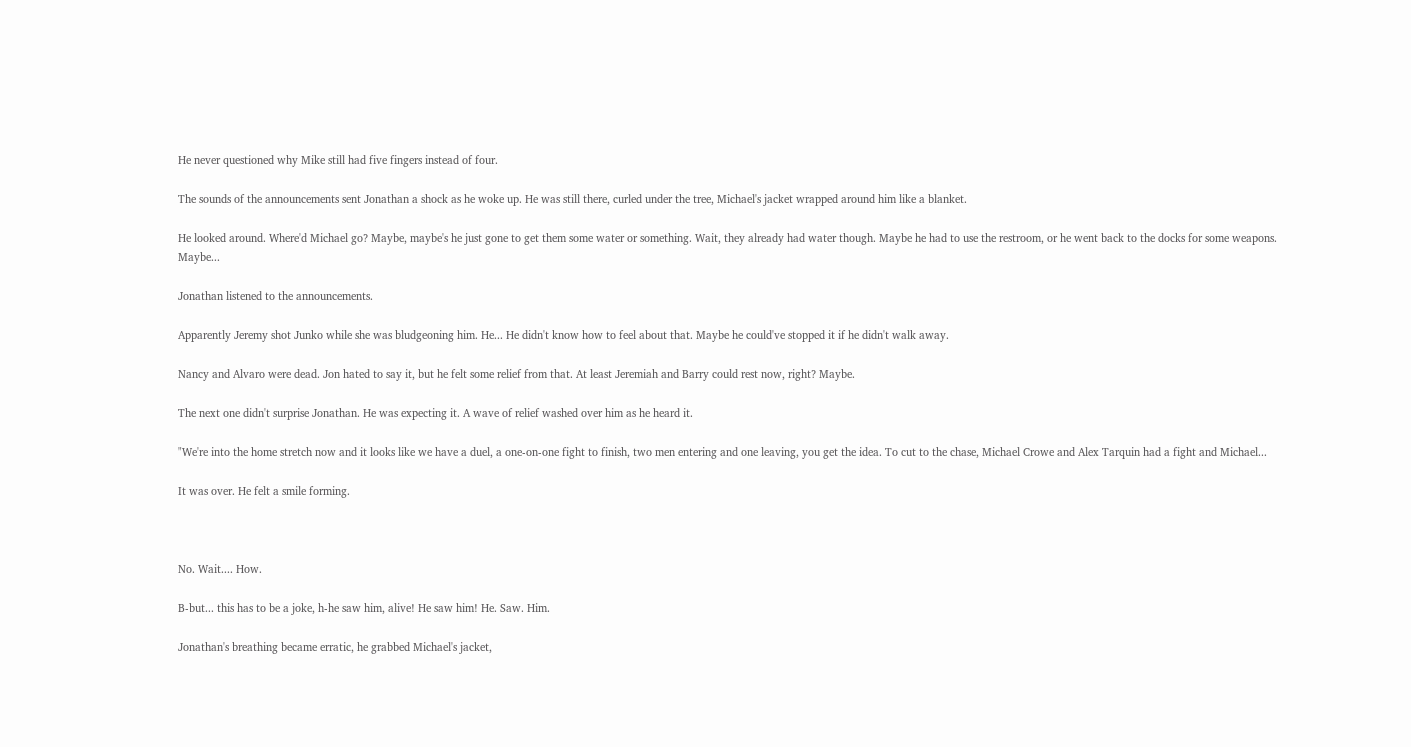He never questioned why Mike still had five fingers instead of four.

The sounds of the announcements sent Jonathan a shock as he woke up. He was still there, curled under the tree, Michael's jacket wrapped around him like a blanket.

He looked around. Where'd Michael go? Maybe, maybe's he just gone to get them some water or something. Wait, they already had water though. Maybe he had to use the restroom, or he went back to the docks for some weapons. Maybe...

Jonathan listened to the announcements.

Apparently Jeremy shot Junko while she was bludgeoning him. He... He didn't know how to feel about that. Maybe he could've stopped it if he didn't walk away.

Nancy and Alvaro were dead. Jon hated to say it, but he felt some relief from that. At least Jeremiah and Barry could rest now, right? Maybe.

The next one didn't surprise Jonathan. He was expecting it. A wave of relief washed over him as he heard it.

"We're into the home stretch now and it looks like we have a duel, a one-on-one fight to finish, two men entering and one leaving, you get the idea. To cut to the chase, Michael Crowe and Alex Tarquin had a fight and Michael...

It was over. He felt a smile forming.



No. Wait.... How.

B-but... this has to be a joke, h-he saw him, alive! He saw him! He. Saw. Him.

Jonathan's breathing became erratic, he grabbed Michael's jacket,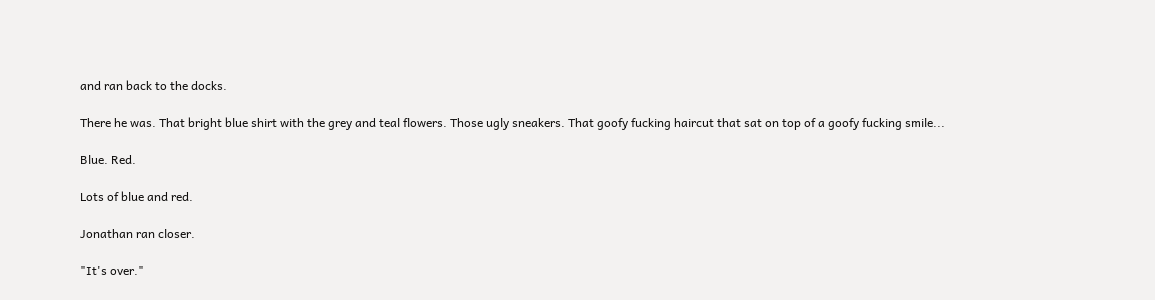and ran back to the docks.

There he was. That bright blue shirt with the grey and teal flowers. Those ugly sneakers. That goofy fucking haircut that sat on top of a goofy fucking smile...

Blue. Red.

Lots of blue and red.

Jonathan ran closer.

"It's over."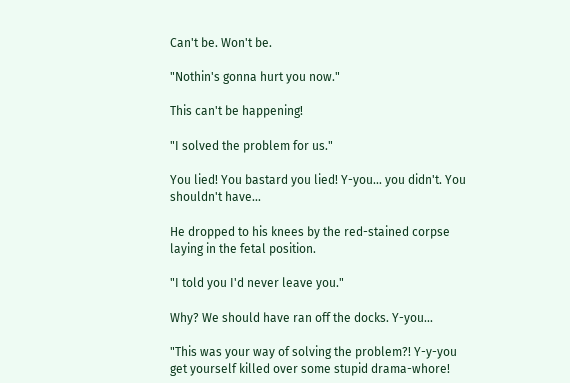Can't be. Won't be.

"Nothin's gonna hurt you now."

This can't be happening!

"I solved the problem for us."

You lied! You bastard you lied! Y-you... you didn't. You shouldn't have...

He dropped to his knees by the red-stained corpse laying in the fetal position.

"I told you I'd never leave you."

Why? We should have ran off the docks. Y-you...

"This was your way of solving the problem?! Y-y-you get yourself killed over some stupid drama-whore!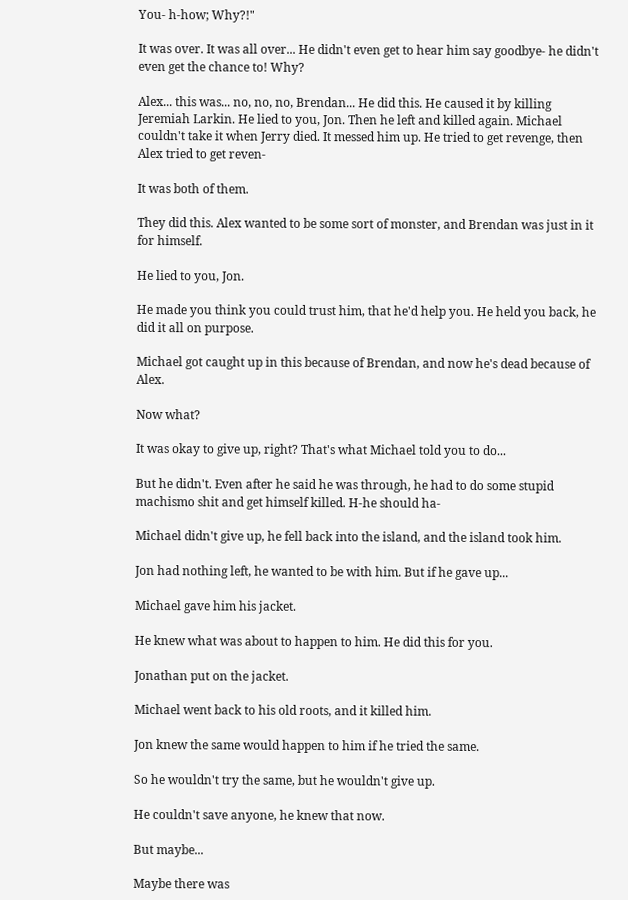You- h-how; Why?!"

It was over. It was all over... He didn't even get to hear him say goodbye- he didn't even get the chance to! Why?

Alex... this was... no, no, no, Brendan... He did this. He caused it by killing Jeremiah Larkin. He lied to you, Jon. Then he left and killed again. Michael couldn't take it when Jerry died. It messed him up. He tried to get revenge, then Alex tried to get reven-

It was both of them.

They did this. Alex wanted to be some sort of monster, and Brendan was just in it for himself.

He lied to you, Jon.

He made you think you could trust him, that he'd help you. He held you back, he did it all on purpose.

Michael got caught up in this because of Brendan, and now he's dead because of Alex.

Now what?

It was okay to give up, right? That's what Michael told you to do...

But he didn't. Even after he said he was through, he had to do some stupid machismo shit and get himself killed. H-he should ha-

Michael didn't give up, he fell back into the island, and the island took him.

Jon had nothing left, he wanted to be with him. But if he gave up...

Michael gave him his jacket.

He knew what was about to happen to him. He did this for you.

Jonathan put on the jacket.

Michael went back to his old roots, and it killed him.

Jon knew the same would happen to him if he tried the same.

So he wouldn't try the same, but he wouldn't give up.

He couldn't save anyone, he knew that now.

But maybe...

Maybe there was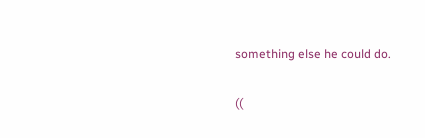something else he could do.

((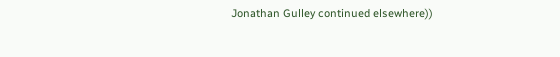Jonathan Gulley continued elsewhere))